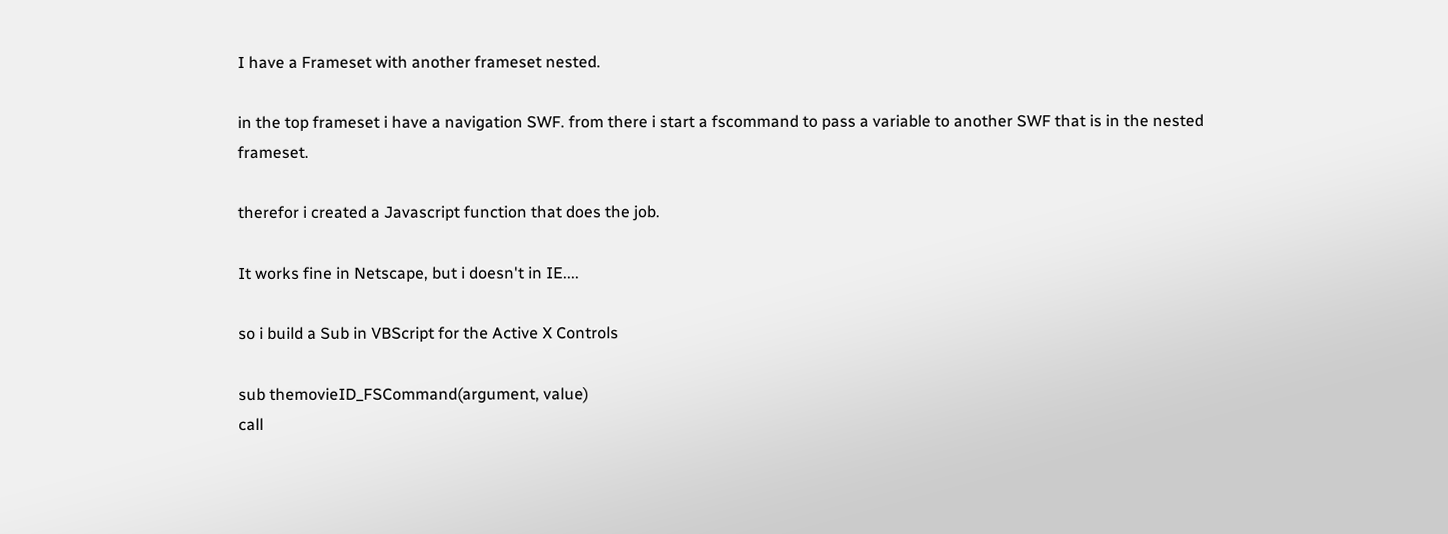I have a Frameset with another frameset nested.

in the top frameset i have a navigation SWF. from there i start a fscommand to pass a variable to another SWF that is in the nested frameset.

therefor i created a Javascript function that does the job.

It works fine in Netscape, but i doesn't in IE....

so i build a Sub in VBScript for the Active X Controls

sub themovieID_FSCommand(argument, value)
call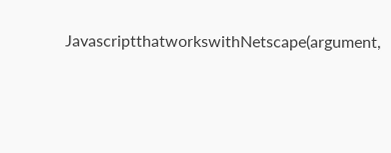JavascriptthatworkswithNetscape(argument,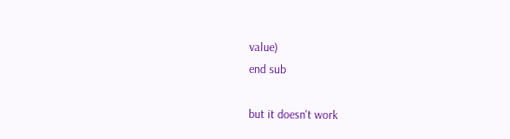value)
end sub

but it doesn't work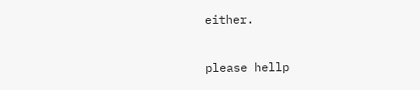either.

please hellp